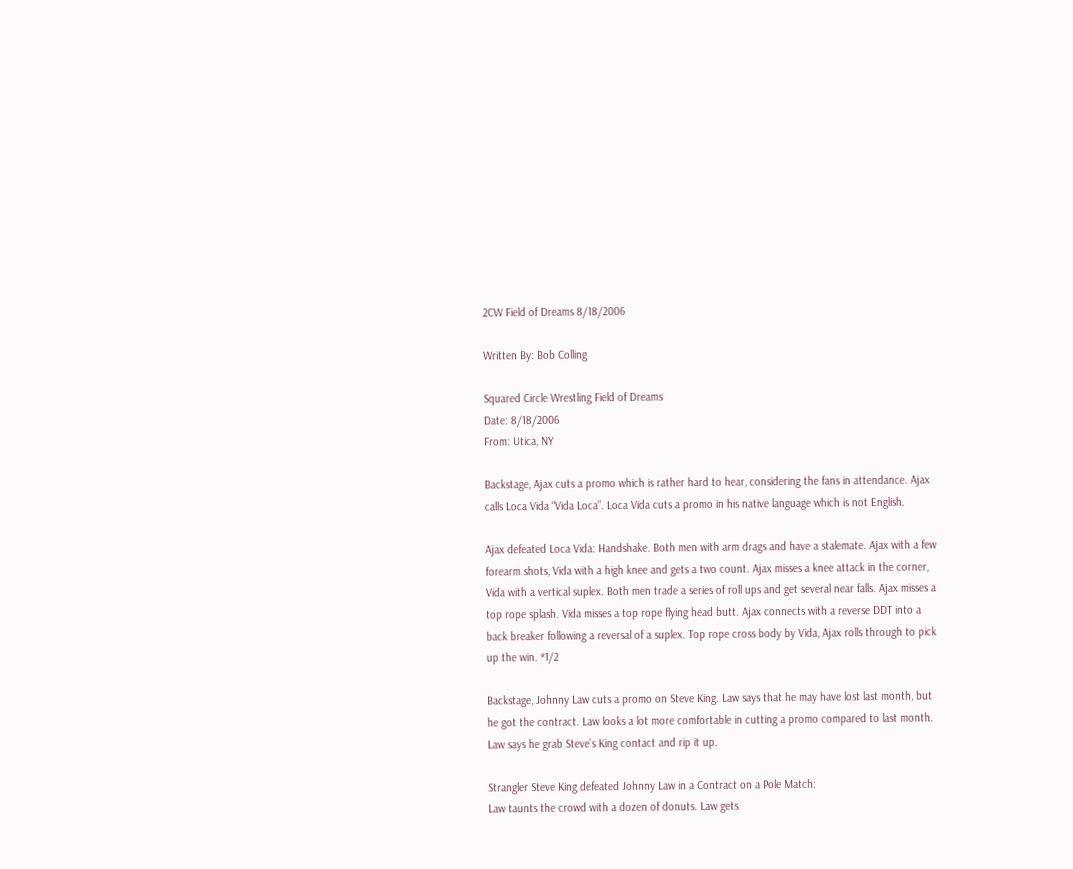2CW Field of Dreams 8/18/2006

Written By: Bob Colling

Squared Circle Wrestling Field of Dreams
Date: 8/18/2006
From: Utica, NY

Backstage, Ajax cuts a promo which is rather hard to hear, considering the fans in attendance. Ajax calls Loca Vida “Vida Loca”. Loca Vida cuts a promo in his native language which is not English.

Ajax defeated Loca Vida: Handshake. Both men with arm drags and have a stalemate. Ajax with a few forearm shots, Vida with a high knee and gets a two count. Ajax misses a knee attack in the corner, Vida with a vertical suplex. Both men trade a series of roll ups and get several near falls. Ajax misses a top rope splash. Vida misses a top rope flying head butt. Ajax connects with a reverse DDT into a back breaker following a reversal of a suplex. Top rope cross body by Vida, Ajax rolls through to pick up the win. *1/2

Backstage, Johnny Law cuts a promo on Steve King. Law says that he may have lost last month, but he got the contract. Law looks a lot more comfortable in cutting a promo compared to last month. Law says he grab Steve’s King contact and rip it up.

Strangler Steve King defeated Johnny Law in a Contract on a Pole Match:
Law taunts the crowd with a dozen of donuts. Law gets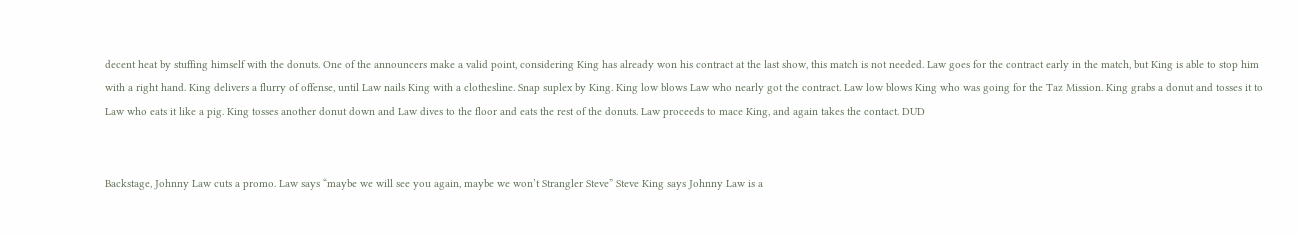decent heat by stuffing himself with the donuts. One of the announcers make a valid point, considering King has already won his contract at the last show, this match is not needed. Law goes for the contract early in the match, but King is able to stop him with a right hand. King delivers a flurry of offense, until Law nails King with a clothesline. Snap suplex by King. King low blows Law who nearly got the contract. Law low blows King who was going for the Taz Mission. King grabs a donut and tosses it to Law who eats it like a pig. King tosses another donut down and Law dives to the floor and eats the rest of the donuts. Law proceeds to mace King, and again takes the contact. DUD


Backstage, Johnny Law cuts a promo. Law says “maybe we will see you again, maybe we won’t Strangler Steve” Steve King says Johnny Law is a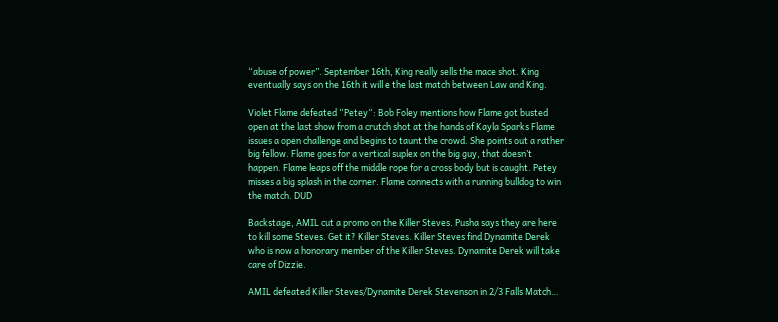“abuse of power”. September 16th, King really sells the mace shot. King eventually says on the 16th it will e the last match between Law and King.

Violet Flame defeated “Petey“: Bob Foley mentions how Flame got busted open at the last show from a crutch shot at the hands of Kayla Sparks Flame issues a open challenge and begins to taunt the crowd. She points out a rather big fellow. Flame goes for a vertical suplex on the big guy, that doesn’t happen. Flame leaps off the middle rope for a cross body but is caught. Petey misses a big splash in the corner. Flame connects with a running bulldog to win the match. DUD

Backstage, AMIL cut a promo on the Killer Steves. Pusha says they are here to kill some Steves. Get it? Killer Steves. Killer Steves find Dynamite Derek who is now a honorary member of the Killer Steves. Dynamite Derek will take care of Dizzie.

AMIL defeated Killer Steves/Dynamite Derek Stevenson in 2/3 Falls Match…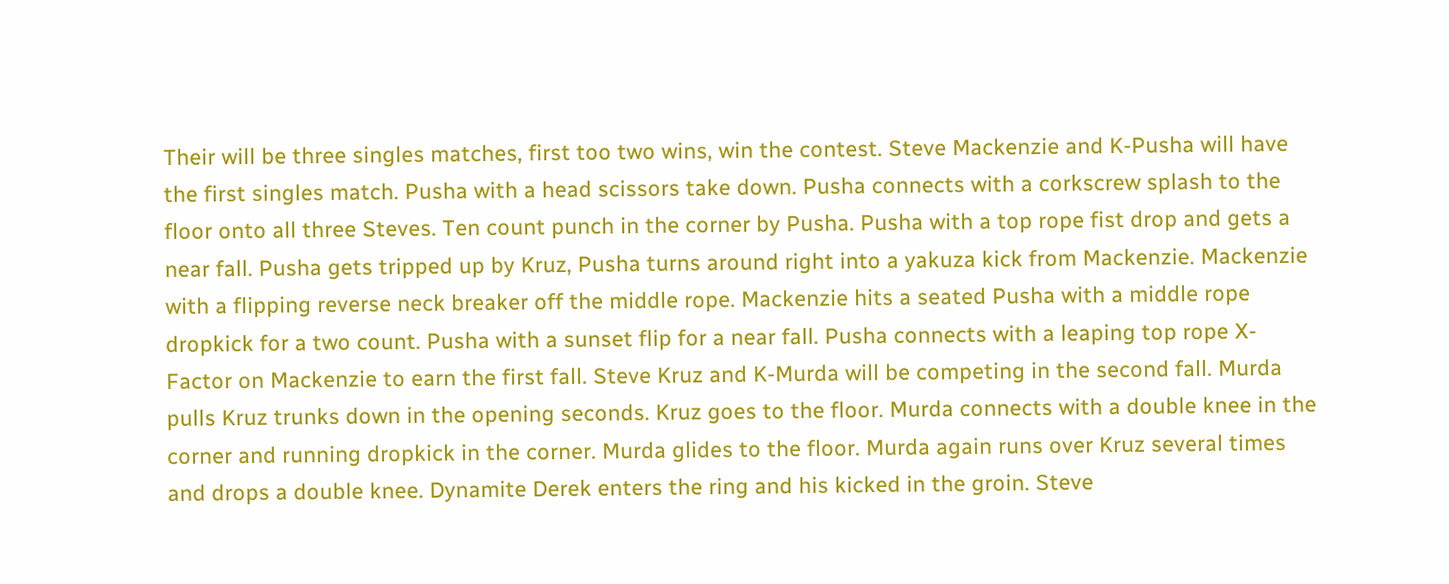Their will be three singles matches, first too two wins, win the contest. Steve Mackenzie and K-Pusha will have the first singles match. Pusha with a head scissors take down. Pusha connects with a corkscrew splash to the floor onto all three Steves. Ten count punch in the corner by Pusha. Pusha with a top rope fist drop and gets a near fall. Pusha gets tripped up by Kruz, Pusha turns around right into a yakuza kick from Mackenzie. Mackenzie with a flipping reverse neck breaker off the middle rope. Mackenzie hits a seated Pusha with a middle rope dropkick for a two count. Pusha with a sunset flip for a near fall. Pusha connects with a leaping top rope X-Factor on Mackenzie to earn the first fall. Steve Kruz and K-Murda will be competing in the second fall. Murda pulls Kruz trunks down in the opening seconds. Kruz goes to the floor. Murda connects with a double knee in the corner and running dropkick in the corner. Murda glides to the floor. Murda again runs over Kruz several times and drops a double knee. Dynamite Derek enters the ring and his kicked in the groin. Steve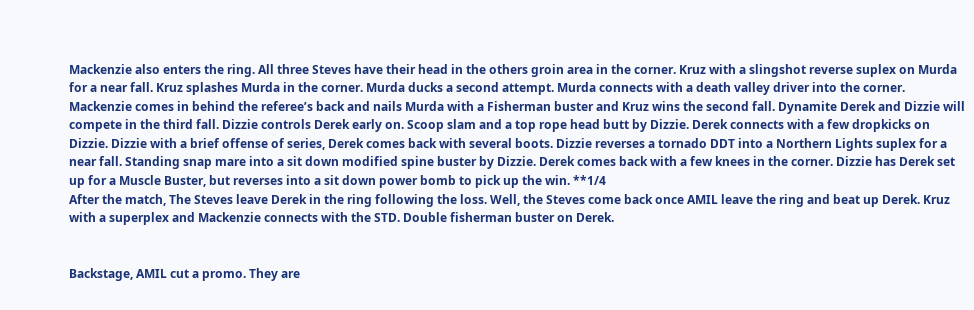Mackenzie also enters the ring. All three Steves have their head in the others groin area in the corner. Kruz with a slingshot reverse suplex on Murda for a near fall. Kruz splashes Murda in the corner. Murda ducks a second attempt. Murda connects with a death valley driver into the corner. Mackenzie comes in behind the referee’s back and nails Murda with a Fisherman buster and Kruz wins the second fall. Dynamite Derek and Dizzie will compete in the third fall. Dizzie controls Derek early on. Scoop slam and a top rope head butt by Dizzie. Derek connects with a few dropkicks on Dizzie. Dizzie with a brief offense of series, Derek comes back with several boots. Dizzie reverses a tornado DDT into a Northern Lights suplex for a near fall. Standing snap mare into a sit down modified spine buster by Dizzie. Derek comes back with a few knees in the corner. Dizzie has Derek set up for a Muscle Buster, but reverses into a sit down power bomb to pick up the win. **1/4
After the match, The Steves leave Derek in the ring following the loss. Well, the Steves come back once AMIL leave the ring and beat up Derek. Kruz with a superplex and Mackenzie connects with the STD. Double fisherman buster on Derek.


Backstage, AMIL cut a promo. They are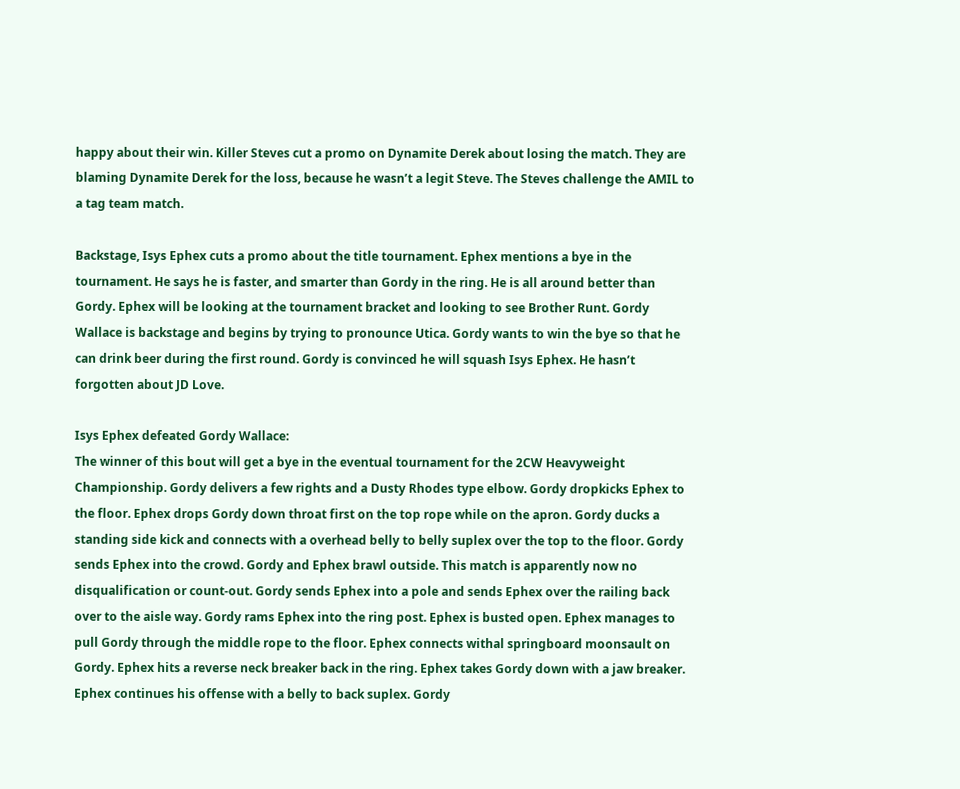happy about their win. Killer Steves cut a promo on Dynamite Derek about losing the match. They are blaming Dynamite Derek for the loss, because he wasn’t a legit Steve. The Steves challenge the AMIL to a tag team match.

Backstage, Isys Ephex cuts a promo about the title tournament. Ephex mentions a bye in the tournament. He says he is faster, and smarter than Gordy in the ring. He is all around better than Gordy. Ephex will be looking at the tournament bracket and looking to see Brother Runt. Gordy Wallace is backstage and begins by trying to pronounce Utica. Gordy wants to win the bye so that he can drink beer during the first round. Gordy is convinced he will squash Isys Ephex. He hasn’t forgotten about JD Love.

Isys Ephex defeated Gordy Wallace:
The winner of this bout will get a bye in the eventual tournament for the 2CW Heavyweight Championship. Gordy delivers a few rights and a Dusty Rhodes type elbow. Gordy dropkicks Ephex to the floor. Ephex drops Gordy down throat first on the top rope while on the apron. Gordy ducks a standing side kick and connects with a overhead belly to belly suplex over the top to the floor. Gordy sends Ephex into the crowd. Gordy and Ephex brawl outside. This match is apparently now no disqualification or count-out. Gordy sends Ephex into a pole and sends Ephex over the railing back over to the aisle way. Gordy rams Ephex into the ring post. Ephex is busted open. Ephex manages to pull Gordy through the middle rope to the floor. Ephex connects withal springboard moonsault on Gordy. Ephex hits a reverse neck breaker back in the ring. Ephex takes Gordy down with a jaw breaker. Ephex continues his offense with a belly to back suplex. Gordy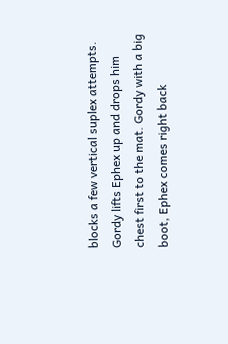blocks a few vertical suplex attempts. Gordy lifts Ephex up and drops him chest first to the mat. Gordy with a big boot, Ephex comes right back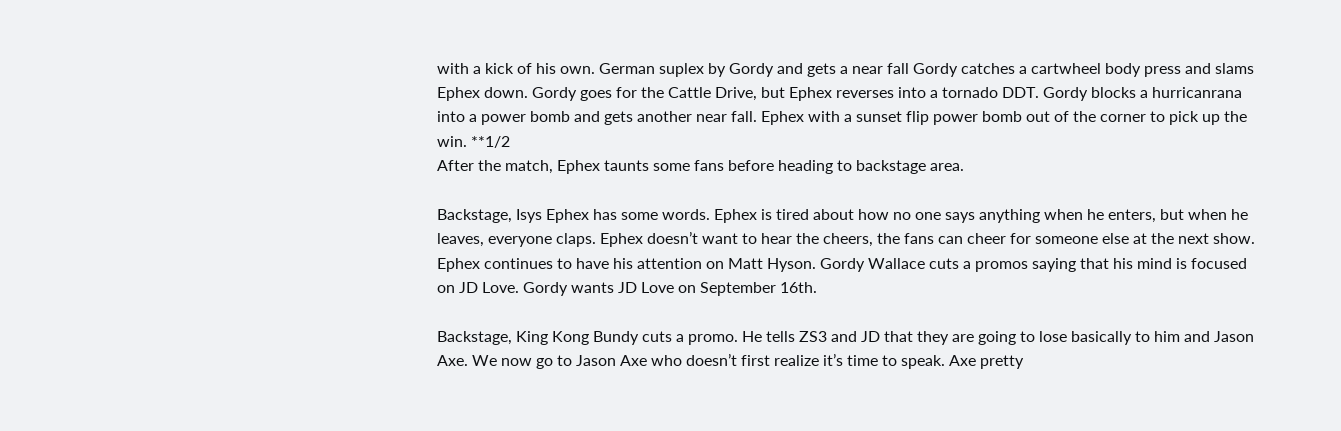with a kick of his own. German suplex by Gordy and gets a near fall Gordy catches a cartwheel body press and slams Ephex down. Gordy goes for the Cattle Drive, but Ephex reverses into a tornado DDT. Gordy blocks a hurricanrana into a power bomb and gets another near fall. Ephex with a sunset flip power bomb out of the corner to pick up the win. **1/2
After the match, Ephex taunts some fans before heading to backstage area.

Backstage, Isys Ephex has some words. Ephex is tired about how no one says anything when he enters, but when he leaves, everyone claps. Ephex doesn’t want to hear the cheers, the fans can cheer for someone else at the next show. Ephex continues to have his attention on Matt Hyson. Gordy Wallace cuts a promos saying that his mind is focused on JD Love. Gordy wants JD Love on September 16th.

Backstage, King Kong Bundy cuts a promo. He tells ZS3 and JD that they are going to lose basically to him and Jason Axe. We now go to Jason Axe who doesn’t first realize it’s time to speak. Axe pretty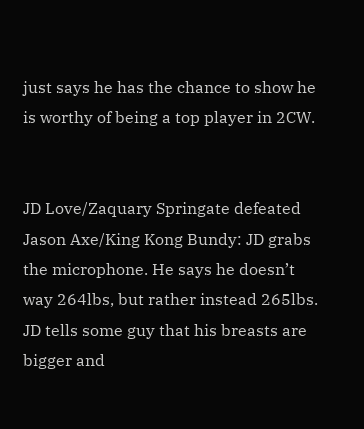just says he has the chance to show he is worthy of being a top player in 2CW.


JD Love/Zaquary Springate defeated Jason Axe/King Kong Bundy: JD grabs the microphone. He says he doesn’t way 264lbs, but rather instead 265lbs. JD tells some guy that his breasts are bigger and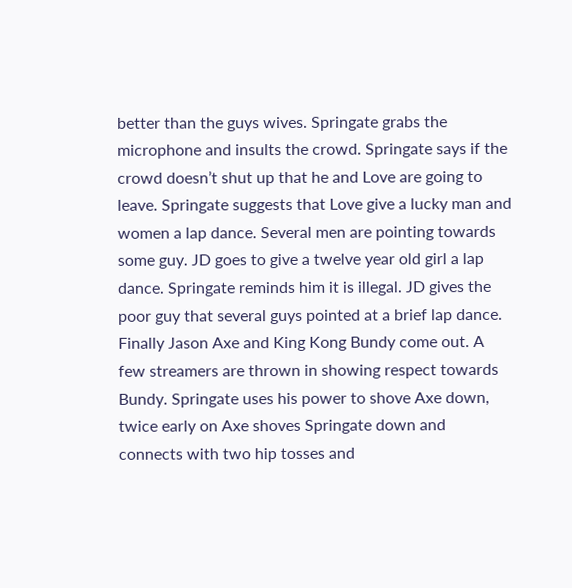better than the guys wives. Springate grabs the microphone and insults the crowd. Springate says if the crowd doesn’t shut up that he and Love are going to leave. Springate suggests that Love give a lucky man and women a lap dance. Several men are pointing towards some guy. JD goes to give a twelve year old girl a lap dance. Springate reminds him it is illegal. JD gives the poor guy that several guys pointed at a brief lap dance. Finally Jason Axe and King Kong Bundy come out. A few streamers are thrown in showing respect towards Bundy. Springate uses his power to shove Axe down, twice early on Axe shoves Springate down and connects with two hip tosses and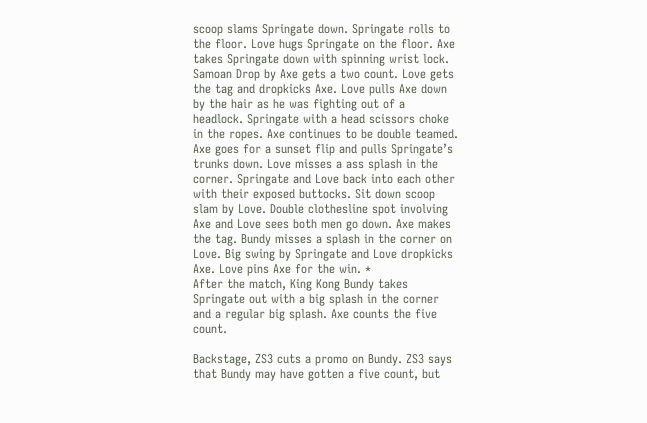scoop slams Springate down. Springate rolls to the floor. Love hugs Springate on the floor. Axe takes Springate down with spinning wrist lock. Samoan Drop by Axe gets a two count. Love gets the tag and dropkicks Axe. Love pulls Axe down by the hair as he was fighting out of a headlock. Springate with a head scissors choke in the ropes. Axe continues to be double teamed. Axe goes for a sunset flip and pulls Springate’s trunks down. Love misses a ass splash in the corner. Springate and Love back into each other with their exposed buttocks. Sit down scoop slam by Love. Double clothesline spot involving Axe and Love sees both men go down. Axe makes the tag. Bundy misses a splash in the corner on Love. Big swing by Springate and Love dropkicks Axe. Love pins Axe for the win. *
After the match, King Kong Bundy takes Springate out with a big splash in the corner and a regular big splash. Axe counts the five count.

Backstage, ZS3 cuts a promo on Bundy. ZS3 says that Bundy may have gotten a five count, but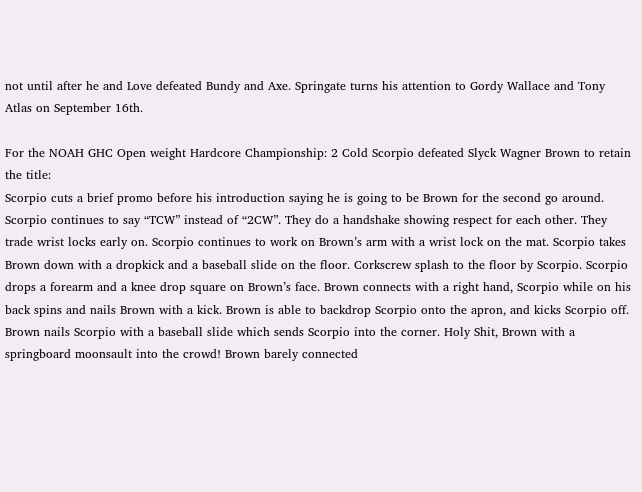not until after he and Love defeated Bundy and Axe. Springate turns his attention to Gordy Wallace and Tony Atlas on September 16th.

For the NOAH GHC Open weight Hardcore Championship: 2 Cold Scorpio defeated Slyck Wagner Brown to retain the title:
Scorpio cuts a brief promo before his introduction saying he is going to be Brown for the second go around. Scorpio continues to say “TCW” instead of “2CW”. They do a handshake showing respect for each other. They trade wrist locks early on. Scorpio continues to work on Brown’s arm with a wrist lock on the mat. Scorpio takes Brown down with a dropkick and a baseball slide on the floor. Corkscrew splash to the floor by Scorpio. Scorpio drops a forearm and a knee drop square on Brown’s face. Brown connects with a right hand, Scorpio while on his back spins and nails Brown with a kick. Brown is able to backdrop Scorpio onto the apron, and kicks Scorpio off. Brown nails Scorpio with a baseball slide which sends Scorpio into the corner. Holy Shit, Brown with a springboard moonsault into the crowd! Brown barely connected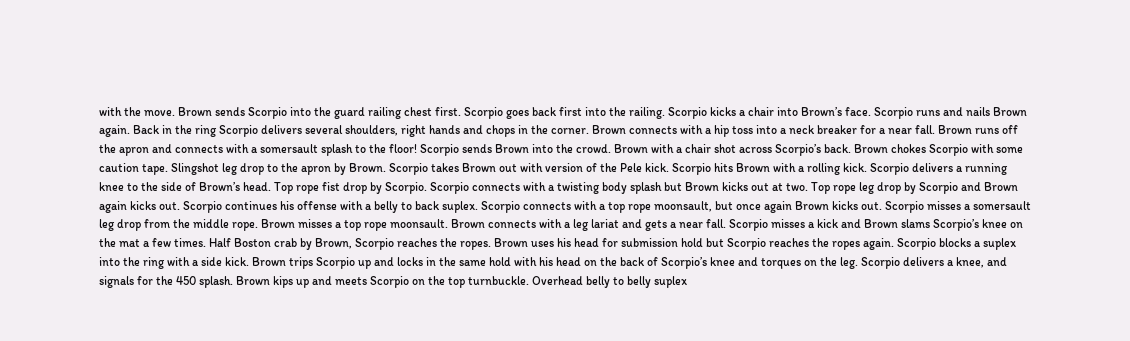with the move. Brown sends Scorpio into the guard railing chest first. Scorpio goes back first into the railing. Scorpio kicks a chair into Brown’s face. Scorpio runs and nails Brown again. Back in the ring Scorpio delivers several shoulders, right hands and chops in the corner. Brown connects with a hip toss into a neck breaker for a near fall. Brown runs off the apron and connects with a somersault splash to the floor! Scorpio sends Brown into the crowd. Brown with a chair shot across Scorpio’s back. Brown chokes Scorpio with some caution tape. Slingshot leg drop to the apron by Brown. Scorpio takes Brown out with version of the Pele kick. Scorpio hits Brown with a rolling kick. Scorpio delivers a running knee to the side of Brown’s head. Top rope fist drop by Scorpio. Scorpio connects with a twisting body splash but Brown kicks out at two. Top rope leg drop by Scorpio and Brown again kicks out. Scorpio continues his offense with a belly to back suplex. Scorpio connects with a top rope moonsault, but once again Brown kicks out. Scorpio misses a somersault leg drop from the middle rope. Brown misses a top rope moonsault. Brown connects with a leg lariat and gets a near fall. Scorpio misses a kick and Brown slams Scorpio’s knee on the mat a few times. Half Boston crab by Brown, Scorpio reaches the ropes. Brown uses his head for submission hold but Scorpio reaches the ropes again. Scorpio blocks a suplex into the ring with a side kick. Brown trips Scorpio up and locks in the same hold with his head on the back of Scorpio’s knee and torques on the leg. Scorpio delivers a knee, and signals for the 450 splash. Brown kips up and meets Scorpio on the top turnbuckle. Overhead belly to belly suplex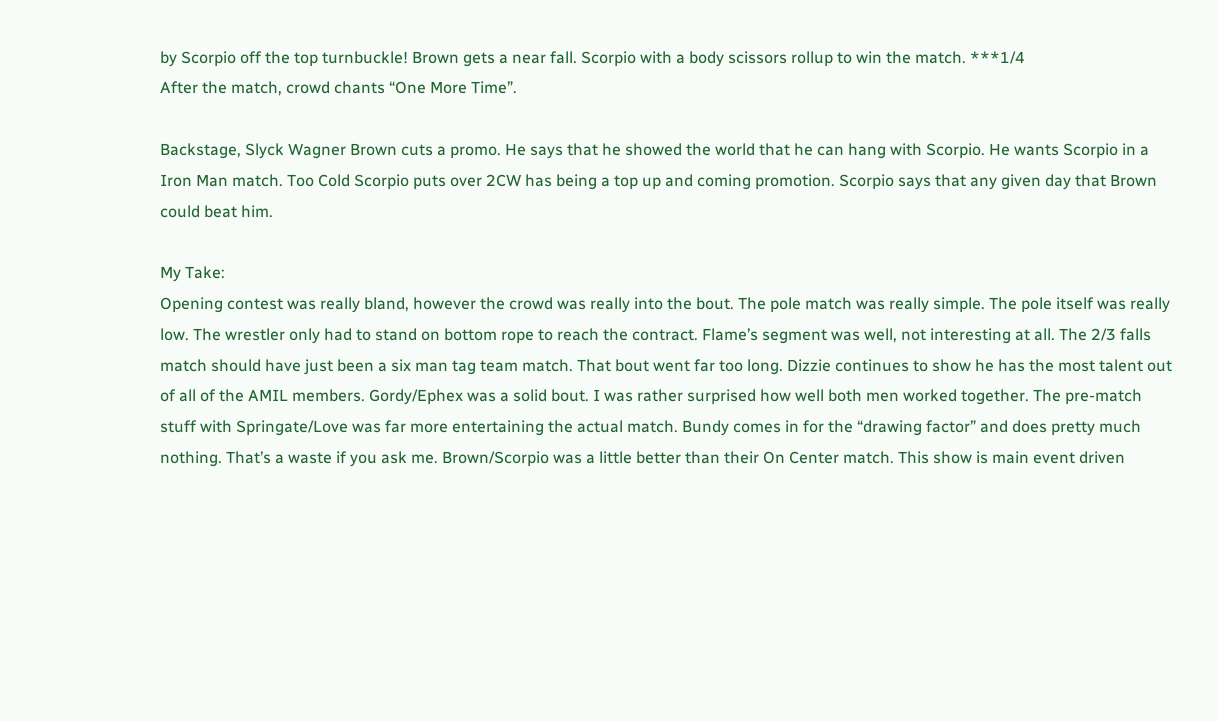by Scorpio off the top turnbuckle! Brown gets a near fall. Scorpio with a body scissors rollup to win the match. ***1/4
After the match, crowd chants “One More Time”.

Backstage, Slyck Wagner Brown cuts a promo. He says that he showed the world that he can hang with Scorpio. He wants Scorpio in a Iron Man match. Too Cold Scorpio puts over 2CW has being a top up and coming promotion. Scorpio says that any given day that Brown could beat him.

My Take:
Opening contest was really bland, however the crowd was really into the bout. The pole match was really simple. The pole itself was really low. The wrestler only had to stand on bottom rope to reach the contract. Flame’s segment was well, not interesting at all. The 2/3 falls match should have just been a six man tag team match. That bout went far too long. Dizzie continues to show he has the most talent out of all of the AMIL members. Gordy/Ephex was a solid bout. I was rather surprised how well both men worked together. The pre-match stuff with Springate/Love was far more entertaining the actual match. Bundy comes in for the “drawing factor” and does pretty much nothing. That’s a waste if you ask me. Brown/Scorpio was a little better than their On Center match. This show is main event driven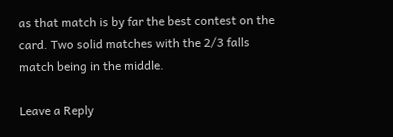as that match is by far the best contest on the card. Two solid matches with the 2/3 falls match being in the middle.

Leave a Reply